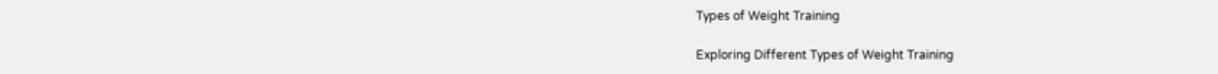Types of Weight Training

Exploring Different Types of Weight Training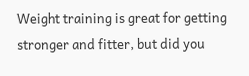Weight training is great for getting stronger and fitter, but did you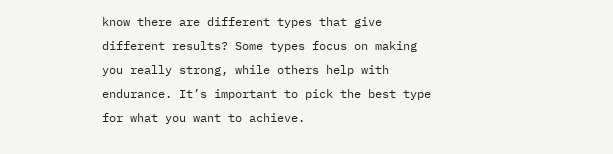know there are different types that give different results? Some types focus on making you really strong, while others help with endurance. It’s important to pick the best type for what you want to achieve.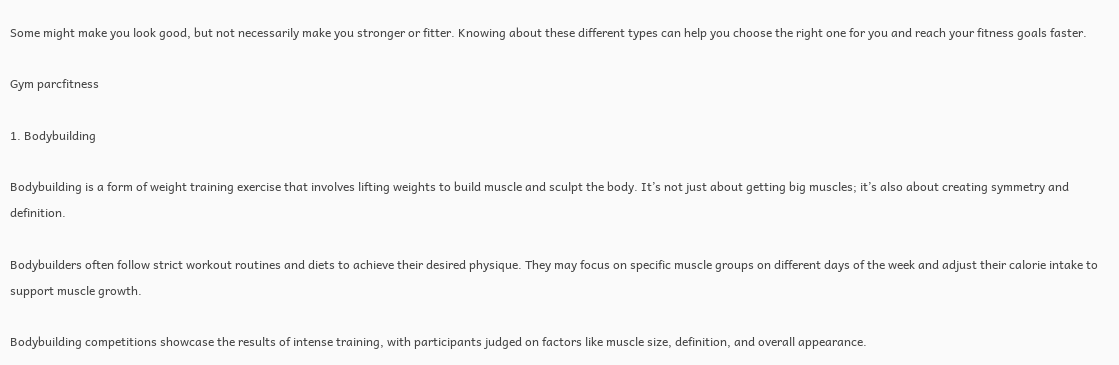Some might make you look good, but not necessarily make you stronger or fitter. Knowing about these different types can help you choose the right one for you and reach your fitness goals faster.

Gym parcfitness

1. Bodybuilding

Bodybuilding is a form of weight training exercise that involves lifting weights to build muscle and sculpt the body. It’s not just about getting big muscles; it’s also about creating symmetry and definition.

Bodybuilders often follow strict workout routines and diets to achieve their desired physique. They may focus on specific muscle groups on different days of the week and adjust their calorie intake to support muscle growth.

Bodybuilding competitions showcase the results of intense training, with participants judged on factors like muscle size, definition, and overall appearance.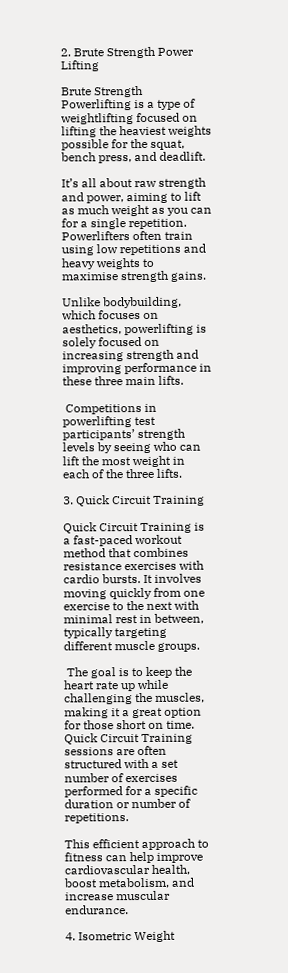2. Brute Strength Power Lifting

Brute Strength Powerlifting is a type of weightlifting focused on lifting the heaviest weights possible for the squat, bench press, and deadlift.

It’s all about raw strength and power, aiming to lift as much weight as you can for a single repetition. Powerlifters often train using low repetitions and heavy weights to maximise strength gains.

Unlike bodybuilding, which focuses on aesthetics, powerlifting is solely focused on increasing strength and improving performance in these three main lifts.

 Competitions in powerlifting test participants’ strength levels by seeing who can lift the most weight in each of the three lifts.

3. Quick Circuit Training

Quick Circuit Training is a fast-paced workout method that combines resistance exercises with cardio bursts. It involves moving quickly from one exercise to the next with minimal rest in between, typically targeting different muscle groups.

 The goal is to keep the heart rate up while challenging the muscles, making it a great option for those short on time. Quick Circuit Training sessions are often structured with a set number of exercises performed for a specific duration or number of repetitions.

This efficient approach to fitness can help improve cardiovascular health, boost metabolism, and increase muscular endurance.

4. Isometric Weight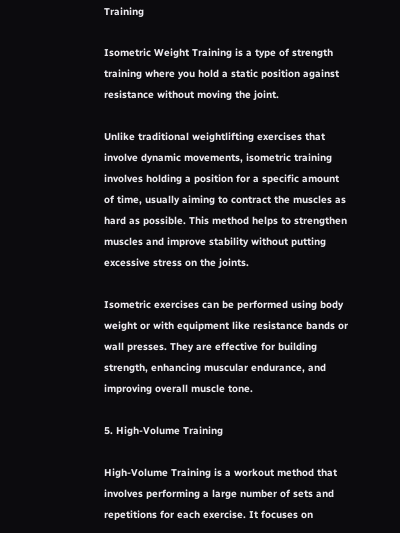Training

Isometric Weight Training is a type of strength training where you hold a static position against resistance without moving the joint.

Unlike traditional weightlifting exercises that involve dynamic movements, isometric training involves holding a position for a specific amount of time, usually aiming to contract the muscles as hard as possible. This method helps to strengthen muscles and improve stability without putting excessive stress on the joints.

Isometric exercises can be performed using body weight or with equipment like resistance bands or wall presses. They are effective for building strength, enhancing muscular endurance, and improving overall muscle tone.

5. High-Volume Training

High-Volume Training is a workout method that involves performing a large number of sets and repetitions for each exercise. It focuses on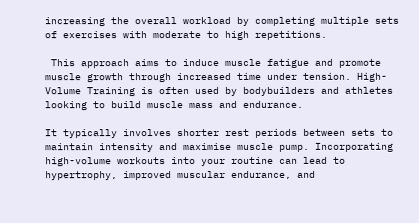increasing the overall workload by completing multiple sets of exercises with moderate to high repetitions.

 This approach aims to induce muscle fatigue and promote muscle growth through increased time under tension. High-Volume Training is often used by bodybuilders and athletes looking to build muscle mass and endurance.

It typically involves shorter rest periods between sets to maintain intensity and maximise muscle pump. Incorporating high-volume workouts into your routine can lead to hypertrophy, improved muscular endurance, and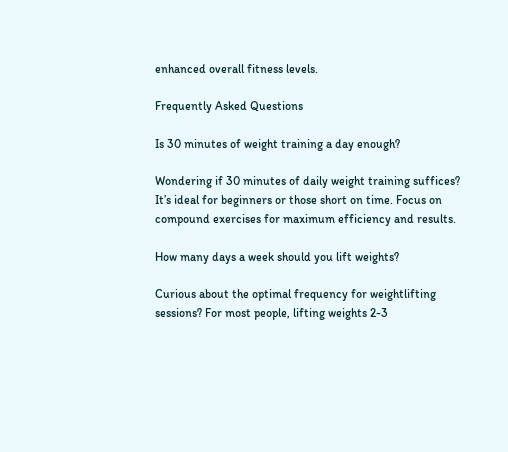enhanced overall fitness levels.

Frequently Asked Questions

Is 30 minutes of weight training a day enough?

Wondering if 30 minutes of daily weight training suffices? It’s ideal for beginners or those short on time. Focus on compound exercises for maximum efficiency and results.

How many days a week should you lift weights?

Curious about the optimal frequency for weightlifting sessions? For most people, lifting weights 2-3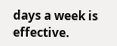days a week is effective.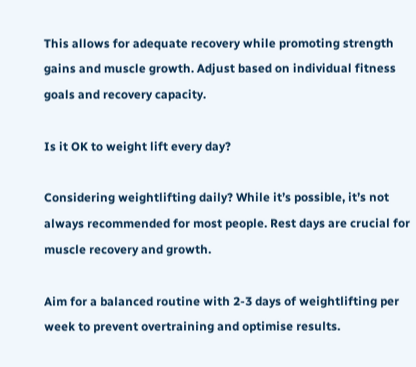This allows for adequate recovery while promoting strength gains and muscle growth. Adjust based on individual fitness goals and recovery capacity.

Is it OK to weight lift every day?

Considering weightlifting daily? While it’s possible, it’s not always recommended for most people. Rest days are crucial for muscle recovery and growth.

Aim for a balanced routine with 2-3 days of weightlifting per week to prevent overtraining and optimise results.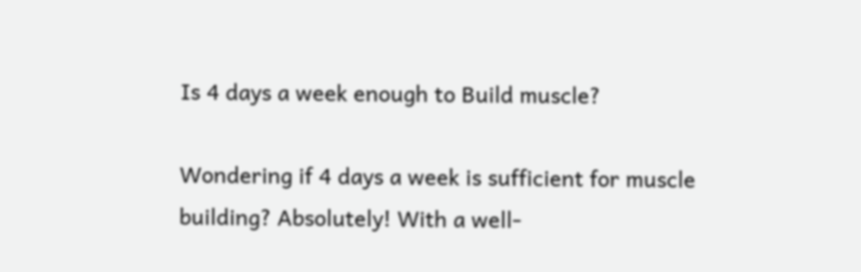Is 4 days a week enough to Build muscle?

Wondering if 4 days a week is sufficient for muscle building? Absolutely! With a well-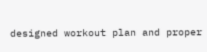designed workout plan and proper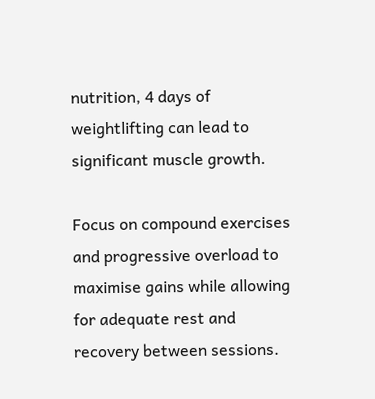nutrition, 4 days of weightlifting can lead to significant muscle growth.

Focus on compound exercises and progressive overload to maximise gains while allowing for adequate rest and recovery between sessions.